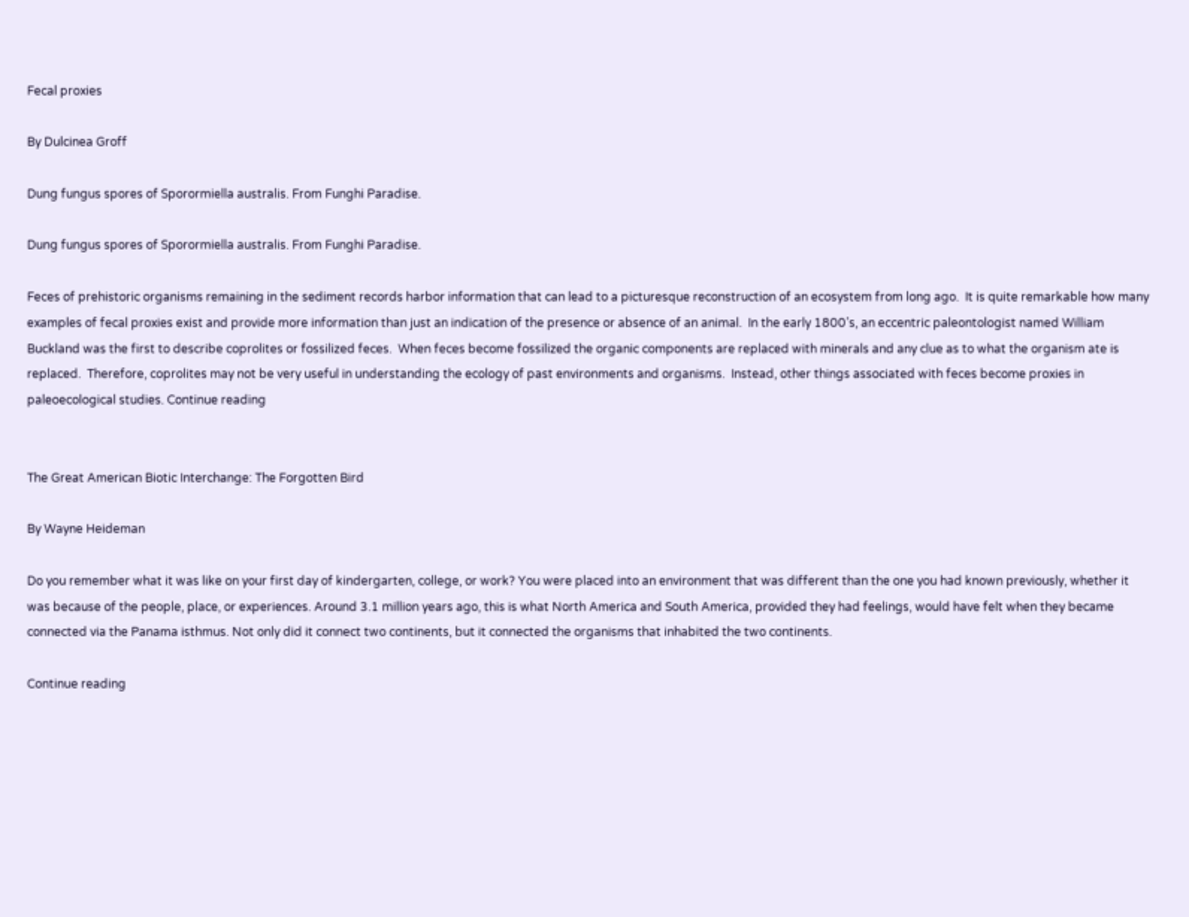Fecal proxies

By Dulcinea Groff

Dung fungus spores of Sporormiella australis. From Funghi Paradise.

Dung fungus spores of Sporormiella australis. From Funghi Paradise.

Feces of prehistoric organisms remaining in the sediment records harbor information that can lead to a picturesque reconstruction of an ecosystem from long ago.  It is quite remarkable how many examples of fecal proxies exist and provide more information than just an indication of the presence or absence of an animal.  In the early 1800’s, an eccentric paleontologist named William Buckland was the first to describe coprolites or fossilized feces.  When feces become fossilized the organic components are replaced with minerals and any clue as to what the organism ate is replaced.  Therefore, coprolites may not be very useful in understanding the ecology of past environments and organisms.  Instead, other things associated with feces become proxies in paleoecological studies. Continue reading


The Great American Biotic Interchange: The Forgotten Bird

By Wayne Heideman

Do you remember what it was like on your first day of kindergarten, college, or work? You were placed into an environment that was different than the one you had known previously, whether it was because of the people, place, or experiences. Around 3.1 million years ago, this is what North America and South America, provided they had feelings, would have felt when they became connected via the Panama isthmus. Not only did it connect two continents, but it connected the organisms that inhabited the two continents.

Continue reading